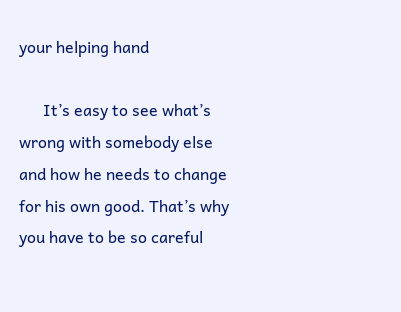your helping hand

      It’s easy to see what’s wrong with somebody else and how he needs to change for his own good. That’s why you have to be so careful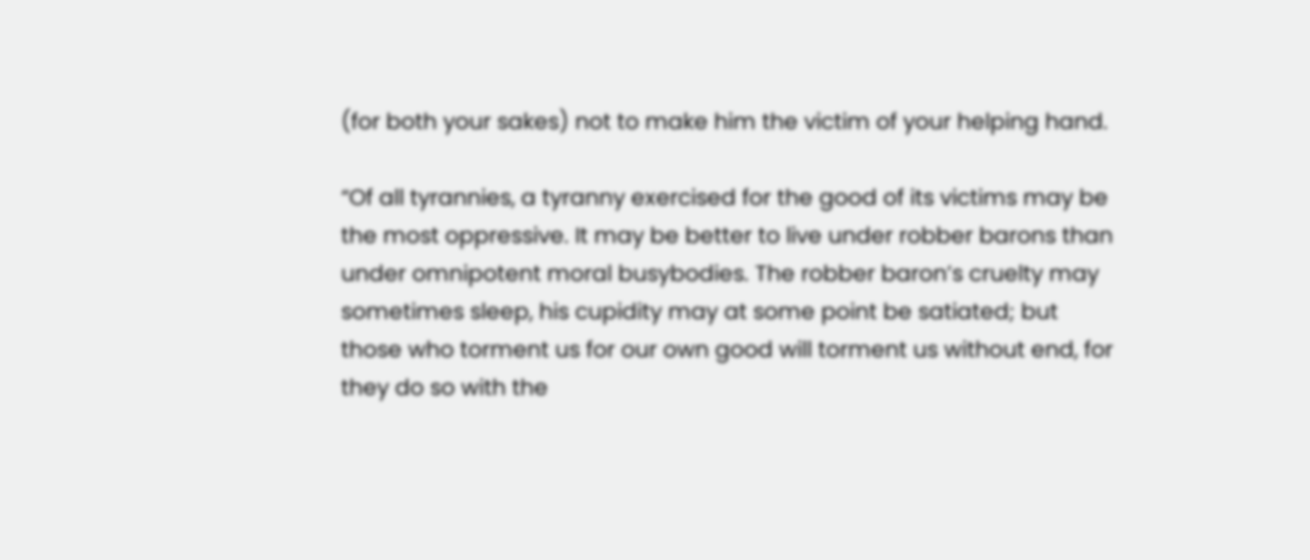(for both your sakes) not to make him the victim of your helping hand.

“Of all tyrannies, a tyranny exercised for the good of its victims may be the most oppressive. It may be better to live under robber barons than under omnipotent moral busybodies. The robber baron’s cruelty may sometimes sleep, his cupidity may at some point be satiated; but those who torment us for our own good will torment us without end, for they do so with the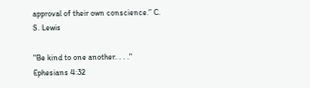approval of their own conscience.” C. S. Lewis

"Be kind to one another. . . ." Ephesians 4:32